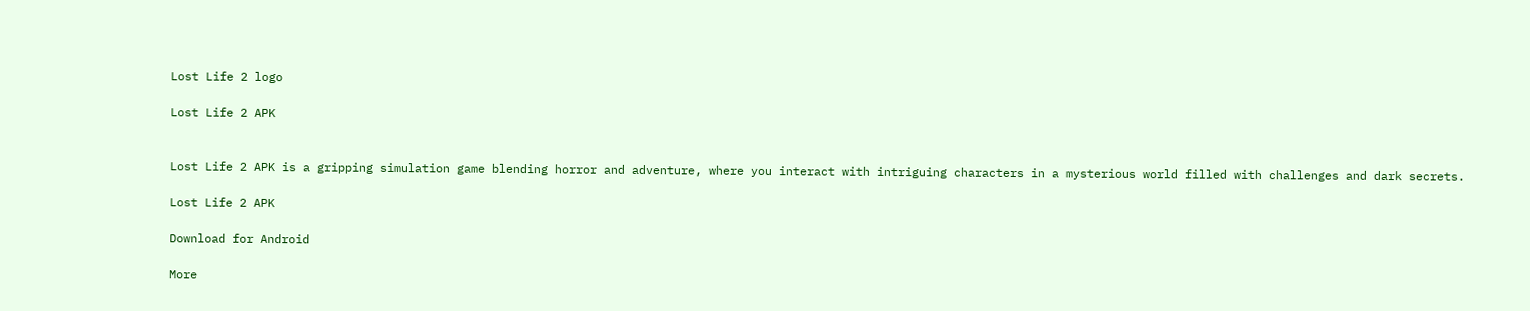Lost Life 2 logo

Lost Life 2 APK


Lost Life 2 APK is a gripping simulation game blending horror and adventure, where you interact with intriguing characters in a mysterious world filled with challenges and dark secrets.

Lost Life 2 APK

Download for Android

More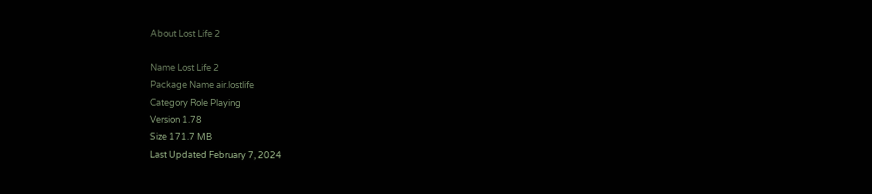About Lost Life 2

Name Lost Life 2
Package Name air.lostlife
Category Role Playing
Version 1.78
Size 171.7 MB
Last Updated February 7, 2024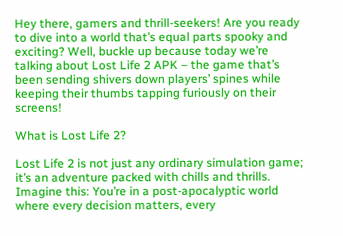Hey there, gamers and thrill-seekers! Are you ready to dive into a world that’s equal parts spooky and exciting? Well, buckle up because today we’re talking about Lost Life 2 APK – the game that’s been sending shivers down players’ spines while keeping their thumbs tapping furiously on their screens!

What is Lost Life 2?

Lost Life 2 is not just any ordinary simulation game; it’s an adventure packed with chills and thrills. Imagine this: You’re in a post-apocalyptic world where every decision matters, every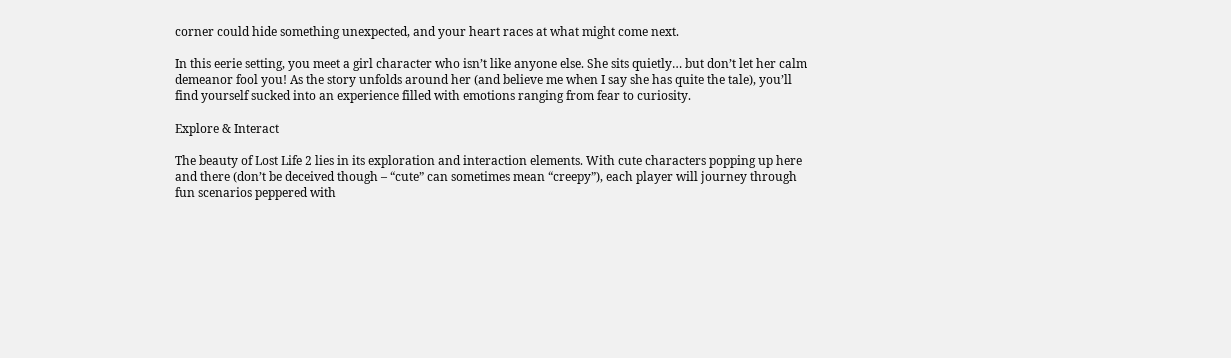corner could hide something unexpected, and your heart races at what might come next.

In this eerie setting, you meet a girl character who isn’t like anyone else. She sits quietly… but don’t let her calm demeanor fool you! As the story unfolds around her (and believe me when I say she has quite the tale), you’ll find yourself sucked into an experience filled with emotions ranging from fear to curiosity.

Explore & Interact

The beauty of Lost Life 2 lies in its exploration and interaction elements. With cute characters popping up here and there (don’t be deceived though – “cute” can sometimes mean “creepy”), each player will journey through fun scenarios peppered with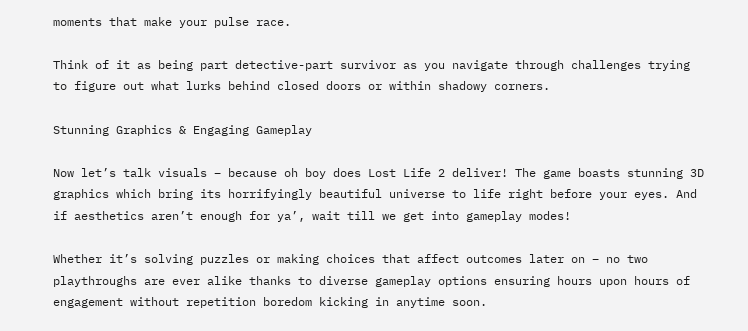moments that make your pulse race.

Think of it as being part detective-part survivor as you navigate through challenges trying to figure out what lurks behind closed doors or within shadowy corners.

Stunning Graphics & Engaging Gameplay

Now let’s talk visuals – because oh boy does Lost Life 2 deliver! The game boasts stunning 3D graphics which bring its horrifyingly beautiful universe to life right before your eyes. And if aesthetics aren’t enough for ya’, wait till we get into gameplay modes!

Whether it’s solving puzzles or making choices that affect outcomes later on – no two playthroughs are ever alike thanks to diverse gameplay options ensuring hours upon hours of engagement without repetition boredom kicking in anytime soon.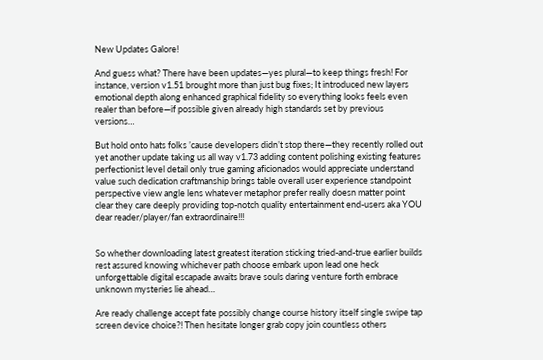New Updates Galore!

And guess what? There have been updates—yes plural—to keep things fresh! For instance, version v1.51 brought more than just bug fixes; It introduced new layers emotional depth along enhanced graphical fidelity so everything looks feels even realer than before—if possible given already high standards set by previous versions…

But hold onto hats folks ’cause developers didn’t stop there—they recently rolled out yet another update taking us all way v1.73 adding content polishing existing features perfectionist level detail only true gaming aficionados would appreciate understand value such dedication craftmanship brings table overall user experience standpoint perspective view angle lens whatever metaphor prefer really doesn matter point clear they care deeply providing top-notch quality entertainment end-users aka YOU dear reader/player/fan extraordinaire!!!


So whether downloading latest greatest iteration sticking tried-and-true earlier builds rest assured knowing whichever path choose embark upon lead one heck unforgettable digital escapade awaits brave souls daring venture forth embrace unknown mysteries lie ahead…

Are ready challenge accept fate possibly change course history itself single swipe tap screen device choice?! Then hesitate longer grab copy join countless others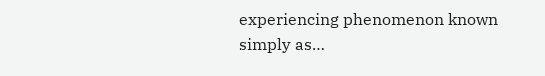experiencing phenomenon known simply as…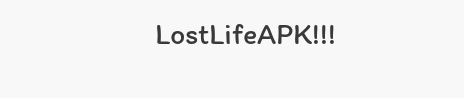LostLifeAPK!!!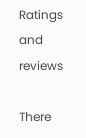Ratings and reviews

There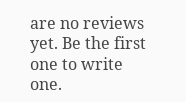are no reviews yet. Be the first one to write one.